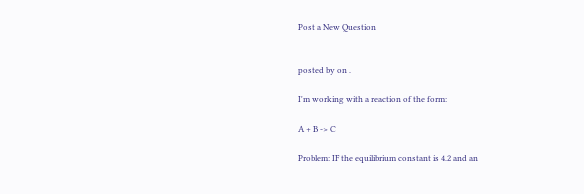Post a New Question


posted by on .

I'm working with a reaction of the form:

A + B -> C

Problem: IF the equilibrium constant is 4.2 and an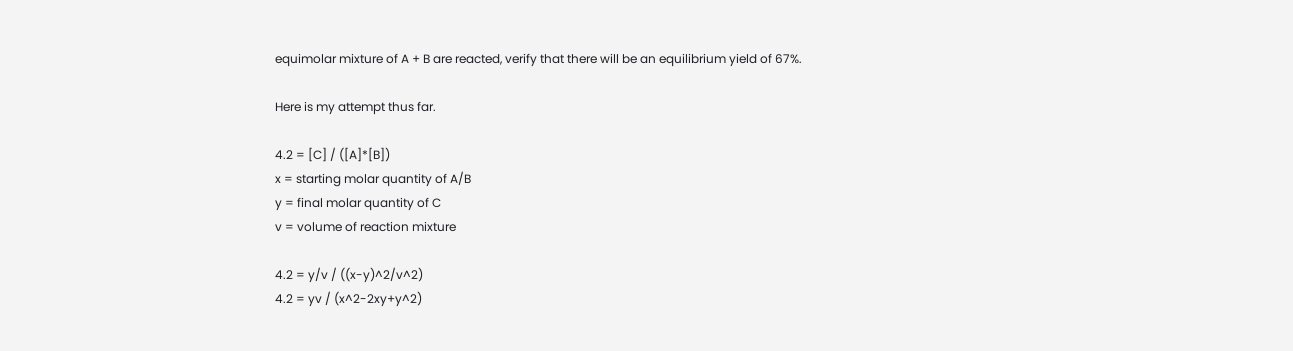equimolar mixture of A + B are reacted, verify that there will be an equilibrium yield of 67%.

Here is my attempt thus far.

4.2 = [C] / ([A]*[B])
x = starting molar quantity of A/B
y = final molar quantity of C
v = volume of reaction mixture

4.2 = y/v / ((x-y)^2/v^2)
4.2 = yv / (x^2-2xy+y^2)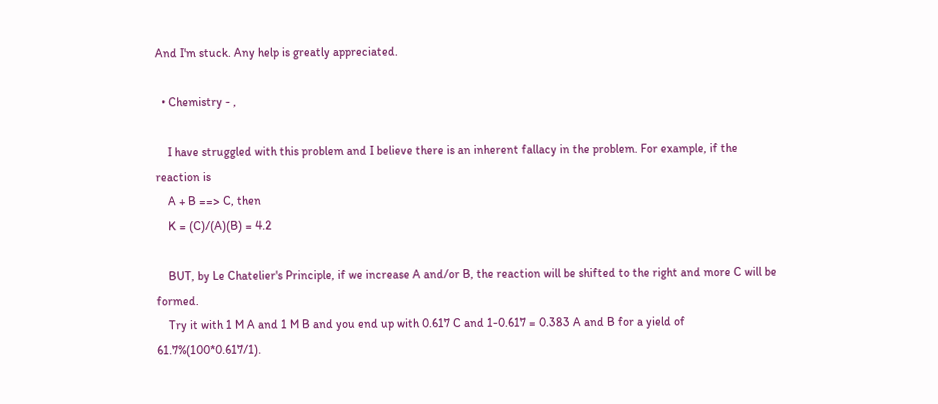And I'm stuck. Any help is greatly appreciated.

  • Chemistry - ,

    I have struggled with this problem and I believe there is an inherent fallacy in the problem. For example, if the reaction is
    A + B ==> C, then
    K = (C)/(A)(B) = 4.2

    BUT, by Le Chatelier's Principle, if we increase A and/or B, the reaction will be shifted to the right and more C will be formed.
    Try it with 1 M A and 1 M B and you end up with 0.617 C and 1-0.617 = 0.383 A and B for a yield of 61.7%(100*0.617/1).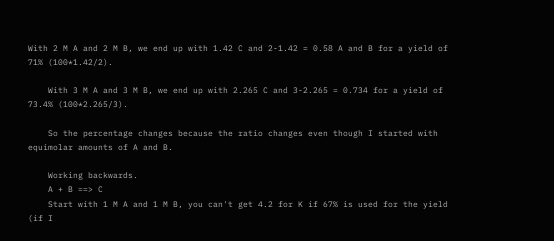With 2 M A and 2 M B, we end up with 1.42 C and 2-1.42 = 0.58 A and B for a yield of 71% (100*1.42/2).

    With 3 M A and 3 M B, we end up with 2.265 C and 3-2.265 = 0.734 for a yield of 73.4% (100*2.265/3).

    So the percentage changes because the ratio changes even though I started with equimolar amounts of A and B.

    Working backwards.
    A + B ==> C
    Start with 1 M A and 1 M B, you can't get 4.2 for K if 67% is used for the yield (if I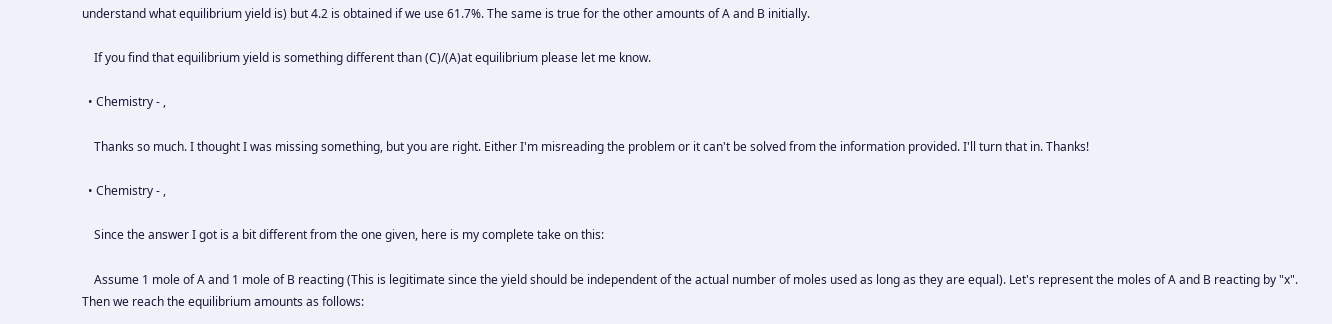understand what equilibrium yield is) but 4.2 is obtained if we use 61.7%. The same is true for the other amounts of A and B initially.

    If you find that equilibrium yield is something different than (C)/(A)at equilibrium please let me know.

  • Chemistry - ,

    Thanks so much. I thought I was missing something, but you are right. Either I'm misreading the problem or it can't be solved from the information provided. I'll turn that in. Thanks!

  • Chemistry - ,

    Since the answer I got is a bit different from the one given, here is my complete take on this:

    Assume 1 mole of A and 1 mole of B reacting (This is legitimate since the yield should be independent of the actual number of moles used as long as they are equal). Let's represent the moles of A and B reacting by "x". Then we reach the equilibrium amounts as follows: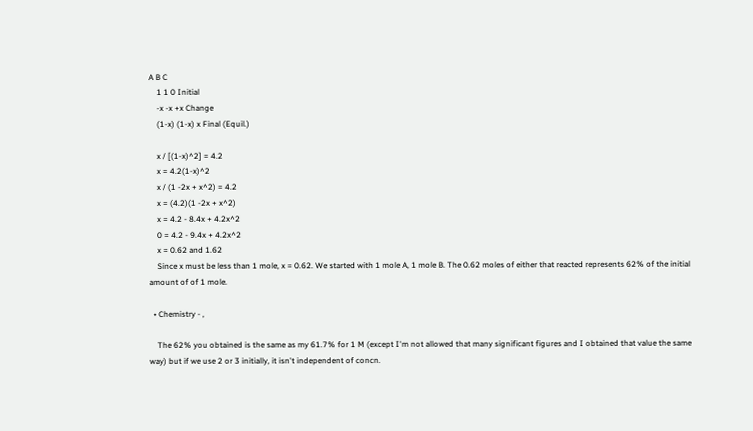A B C
    1 1 0 Initial
    -x -x +x Change
    (1-x) (1-x) x Final (Equil.)

    x / [(1-x)^2] = 4.2
    x = 4.2(1-x)^2
    x / (1 -2x + x^2) = 4.2
    x = (4.2)(1 -2x + x^2)
    x = 4.2 - 8.4x + 4.2x^2
    0 = 4.2 - 9.4x + 4.2x^2
    x = 0.62 and 1.62
    Since x must be less than 1 mole, x = 0.62. We started with 1 mole A, 1 mole B. The 0.62 moles of either that reacted represents 62% of the initial amount of of 1 mole.

  • Chemistry - ,

    The 62% you obtained is the same as my 61.7% for 1 M (except I'm not allowed that many significant figures and I obtained that value the same way) but if we use 2 or 3 initially, it isn't independent of concn.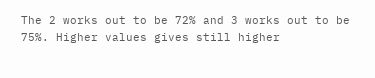The 2 works out to be 72% and 3 works out to be 75%. Higher values gives still higher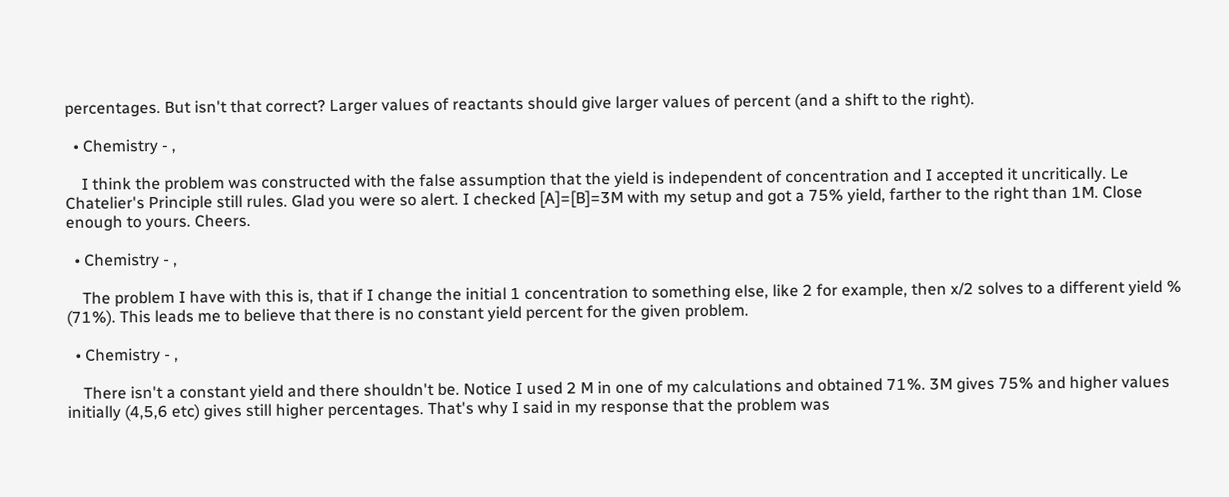percentages. But isn't that correct? Larger values of reactants should give larger values of percent (and a shift to the right).

  • Chemistry - ,

    I think the problem was constructed with the false assumption that the yield is independent of concentration and I accepted it uncritically. Le Chatelier's Principle still rules. Glad you were so alert. I checked [A]=[B]=3M with my setup and got a 75% yield, farther to the right than 1M. Close enough to yours. Cheers.

  • Chemistry - ,

    The problem I have with this is, that if I change the initial 1 concentration to something else, like 2 for example, then x/2 solves to a different yield % (71%). This leads me to believe that there is no constant yield percent for the given problem.

  • Chemistry - ,

    There isn't a constant yield and there shouldn't be. Notice I used 2 M in one of my calculations and obtained 71%. 3M gives 75% and higher values initially (4,5,6 etc) gives still higher percentages. That's why I said in my response that the problem was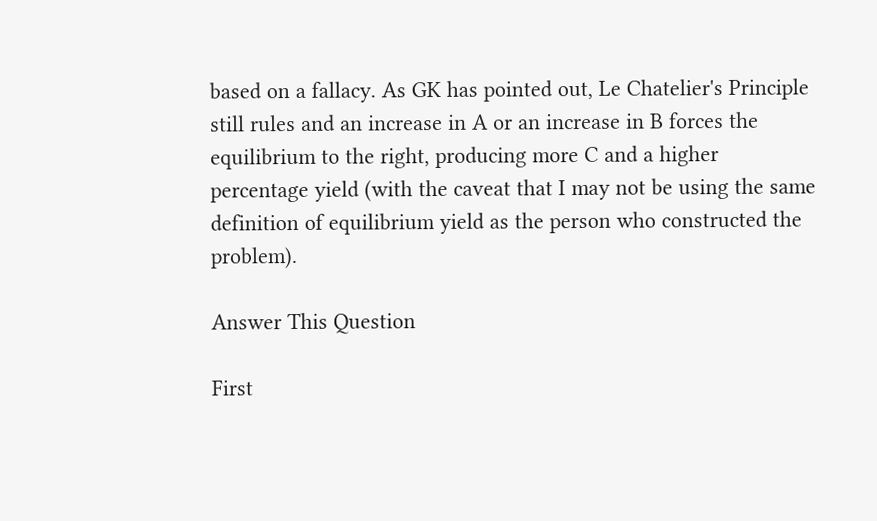based on a fallacy. As GK has pointed out, Le Chatelier's Principle still rules and an increase in A or an increase in B forces the equilibrium to the right, producing more C and a higher percentage yield (with the caveat that I may not be using the same definition of equilibrium yield as the person who constructed the problem).

Answer This Question

First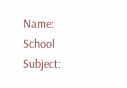Name:
School Subject: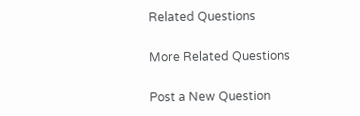Related Questions

More Related Questions

Post a New Question